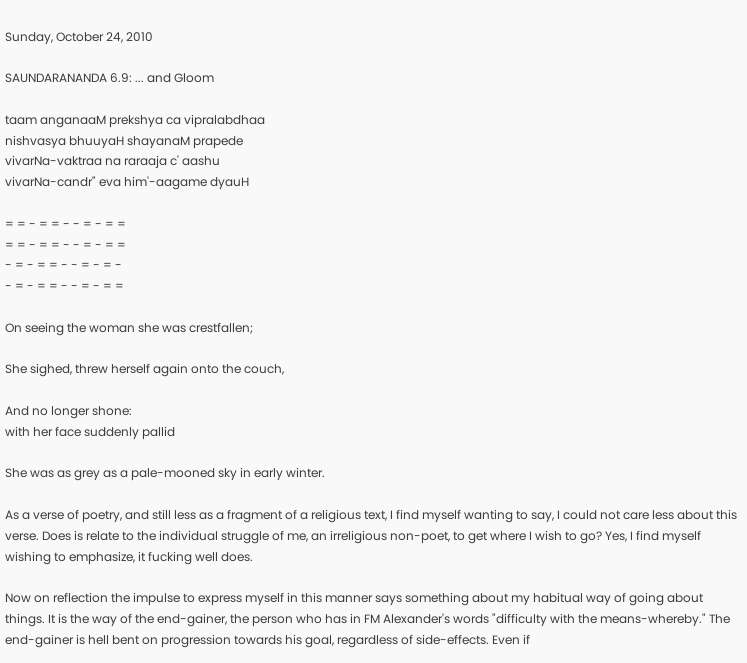Sunday, October 24, 2010

SAUNDARANANDA 6.9: ... and Gloom

taam anganaaM prekshya ca vipralabdhaa
nishvasya bhuuyaH shayanaM prapede
vivarNa-vaktraa na raraaja c' aashu
vivarNa-candr" eva him'-aagame dyauH

= = - = = - - = - = =
= = - = = - - = - = =
- = - = = - - = - = -
- = - = = - - = - = =

On seeing the woman she was crestfallen;

She sighed, threw herself again onto the couch,

And no longer shone:
with her face suddenly pallid

She was as grey as a pale-mooned sky in early winter.

As a verse of poetry, and still less as a fragment of a religious text, I find myself wanting to say, I could not care less about this verse. Does is relate to the individual struggle of me, an irreligious non-poet, to get where I wish to go? Yes, I find myself wishing to emphasize, it fucking well does.

Now on reflection the impulse to express myself in this manner says something about my habitual way of going about things. It is the way of the end-gainer, the person who has in FM Alexander's words "difficulty with the means-whereby." The end-gainer is hell bent on progression towards his goal, regardless of side-effects. Even if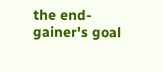the end-gainer's goal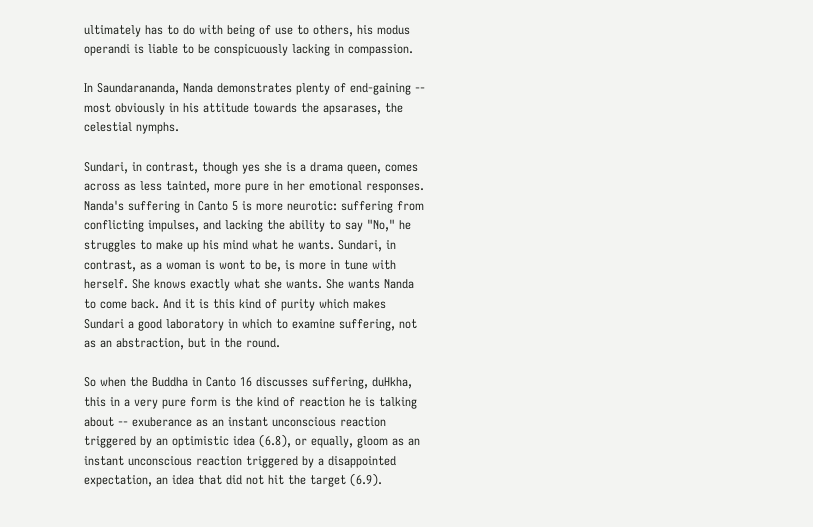ultimately has to do with being of use to others, his modus operandi is liable to be conspicuously lacking in compassion.

In Saundarananda, Nanda demonstrates plenty of end-gaining -- most obviously in his attitude towards the apsarases, the celestial nymphs.

Sundari, in contrast, though yes she is a drama queen, comes across as less tainted, more pure in her emotional responses. Nanda's suffering in Canto 5 is more neurotic: suffering from conflicting impulses, and lacking the ability to say "No," he struggles to make up his mind what he wants. Sundari, in contrast, as a woman is wont to be, is more in tune with herself. She knows exactly what she wants. She wants Nanda to come back. And it is this kind of purity which makes Sundari a good laboratory in which to examine suffering, not as an abstraction, but in the round.

So when the Buddha in Canto 16 discusses suffering, duHkha, this in a very pure form is the kind of reaction he is talking about -- exuberance as an instant unconscious reaction triggered by an optimistic idea (6.8), or equally, gloom as an instant unconscious reaction triggered by a disappointed expectation, an idea that did not hit the target (6.9).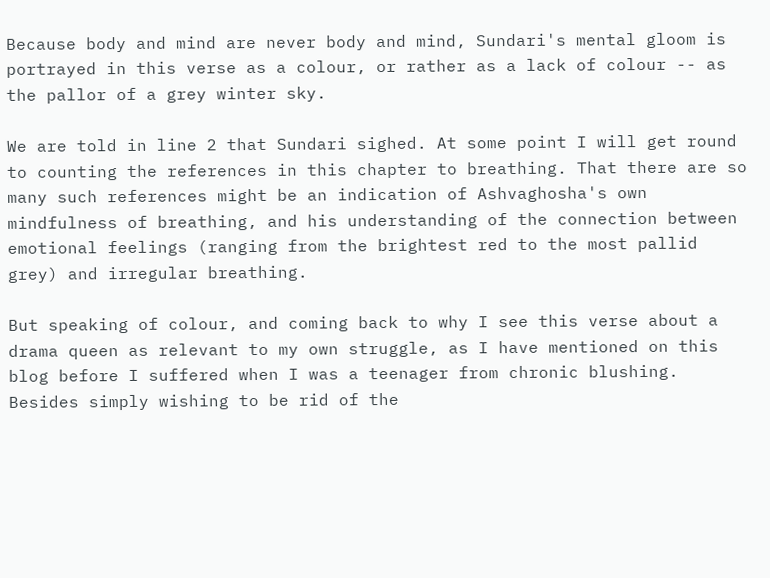Because body and mind are never body and mind, Sundari's mental gloom is portrayed in this verse as a colour, or rather as a lack of colour -- as the pallor of a grey winter sky.

We are told in line 2 that Sundari sighed. At some point I will get round to counting the references in this chapter to breathing. That there are so many such references might be an indication of Ashvaghosha's own mindfulness of breathing, and his understanding of the connection between emotional feelings (ranging from the brightest red to the most pallid grey) and irregular breathing.

But speaking of colour, and coming back to why I see this verse about a drama queen as relevant to my own struggle, as I have mentioned on this blog before I suffered when I was a teenager from chronic blushing. Besides simply wishing to be rid of the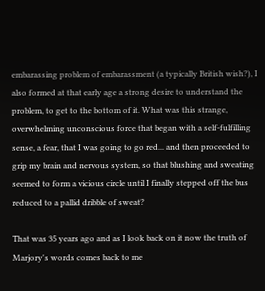embarassing problem of embarassment (a typically British wish?), I also formed at that early age a strong desire to understand the problem, to get to the bottom of it. What was this strange, overwhelming unconscious force that began with a self-fulfilling sense, a fear, that I was going to go red... and then proceeded to grip my brain and nervous system, so that blushing and sweating seemed to form a vicious circle until I finally stepped off the bus reduced to a pallid dribble of sweat?

That was 35 years ago and as I look back on it now the truth of Marjory's words comes back to me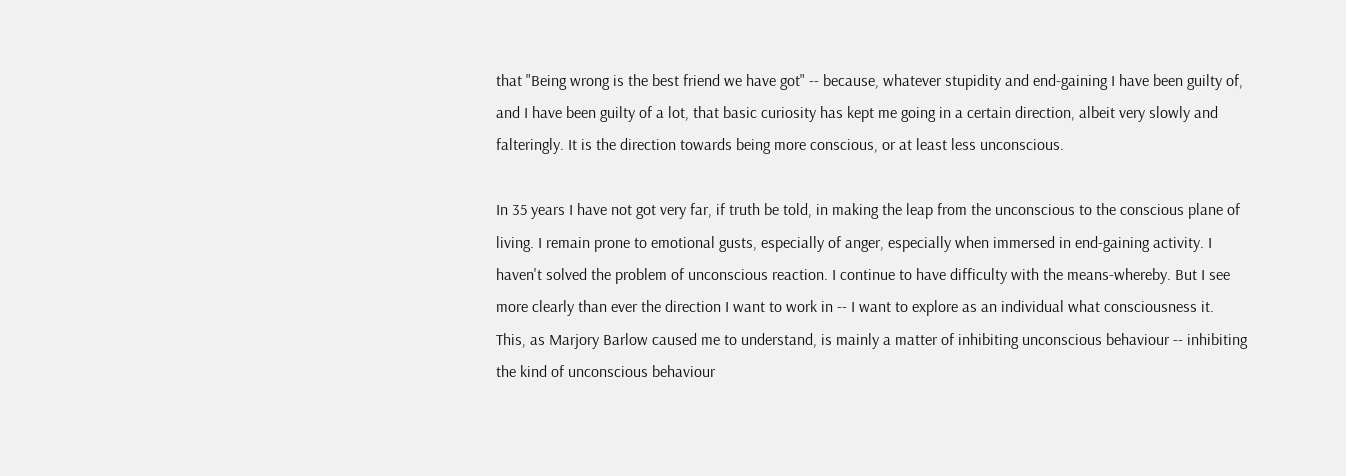that "Being wrong is the best friend we have got" -- because, whatever stupidity and end-gaining I have been guilty of, and I have been guilty of a lot, that basic curiosity has kept me going in a certain direction, albeit very slowly and falteringly. It is the direction towards being more conscious, or at least less unconscious.

In 35 years I have not got very far, if truth be told, in making the leap from the unconscious to the conscious plane of living. I remain prone to emotional gusts, especially of anger, especially when immersed in end-gaining activity. I haven't solved the problem of unconscious reaction. I continue to have difficulty with the means-whereby. But I see more clearly than ever the direction I want to work in -- I want to explore as an individual what consciousness it. This, as Marjory Barlow caused me to understand, is mainly a matter of inhibiting unconscious behaviour -- inhibiting the kind of unconscious behaviour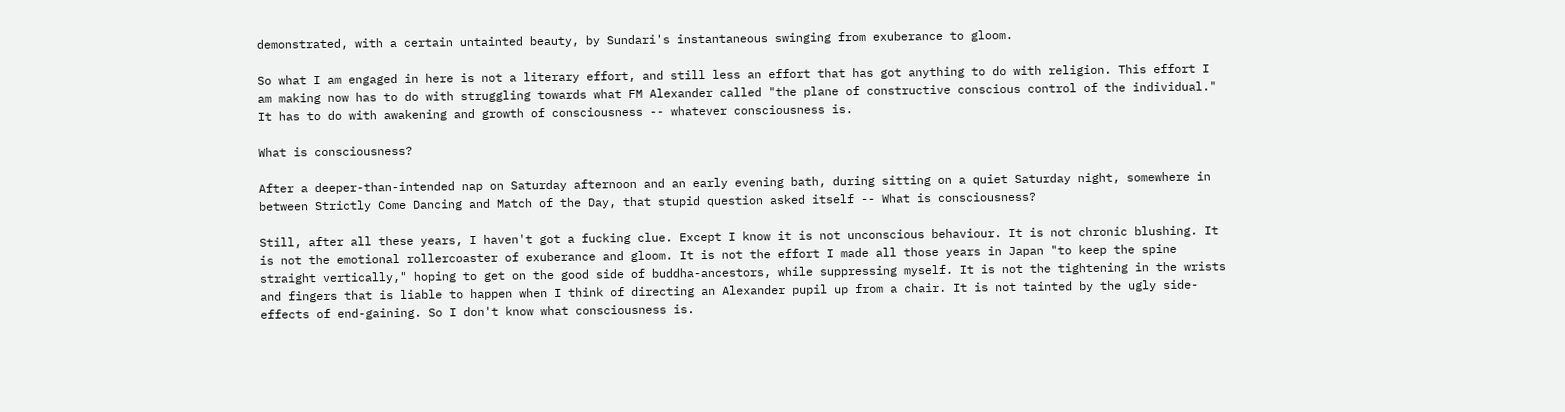demonstrated, with a certain untainted beauty, by Sundari's instantaneous swinging from exuberance to gloom.

So what I am engaged in here is not a literary effort, and still less an effort that has got anything to do with religion. This effort I am making now has to do with struggling towards what FM Alexander called "the plane of constructive conscious control of the individual." It has to do with awakening and growth of consciousness -- whatever consciousness is.

What is consciousness?

After a deeper-than-intended nap on Saturday afternoon and an early evening bath, during sitting on a quiet Saturday night, somewhere in between Strictly Come Dancing and Match of the Day, that stupid question asked itself -- What is consciousness?

Still, after all these years, I haven't got a fucking clue. Except I know it is not unconscious behaviour. It is not chronic blushing. It is not the emotional rollercoaster of exuberance and gloom. It is not the effort I made all those years in Japan "to keep the spine straight vertically," hoping to get on the good side of buddha-ancestors, while suppressing myself. It is not the tightening in the wrists and fingers that is liable to happen when I think of directing an Alexander pupil up from a chair. It is not tainted by the ugly side-effects of end-gaining. So I don't know what consciousness is.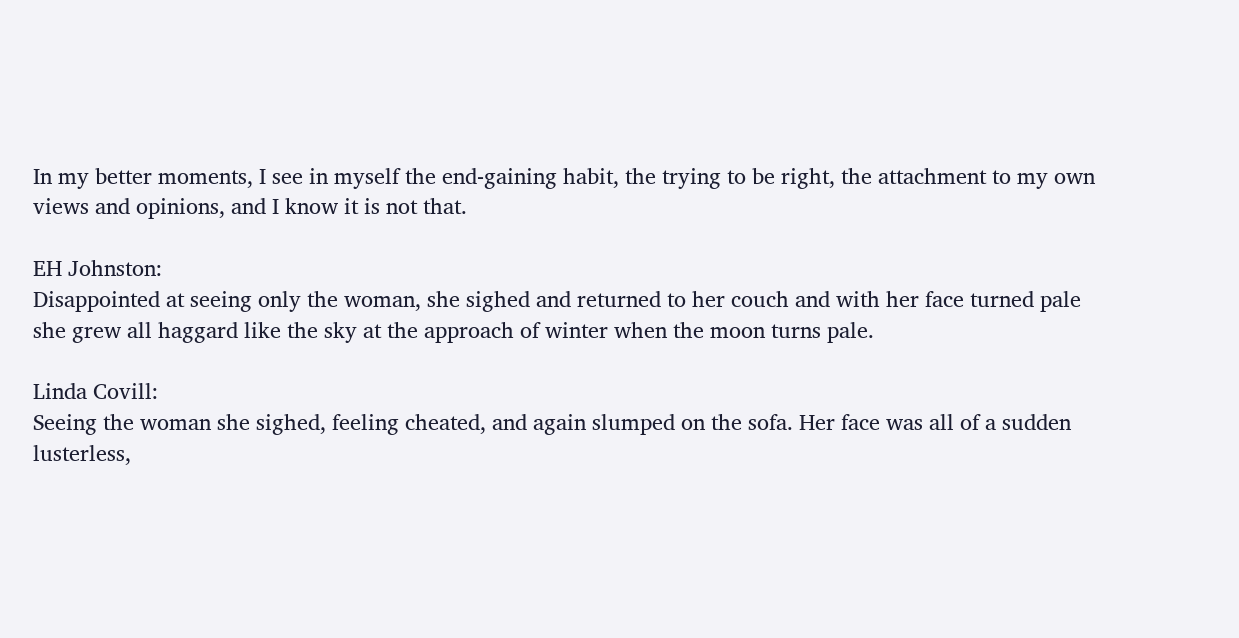In my better moments, I see in myself the end-gaining habit, the trying to be right, the attachment to my own views and opinions, and I know it is not that.

EH Johnston:
Disappointed at seeing only the woman, she sighed and returned to her couch and with her face turned pale she grew all haggard like the sky at the approach of winter when the moon turns pale.

Linda Covill:
Seeing the woman she sighed, feeling cheated, and again slumped on the sofa. Her face was all of a sudden lusterless,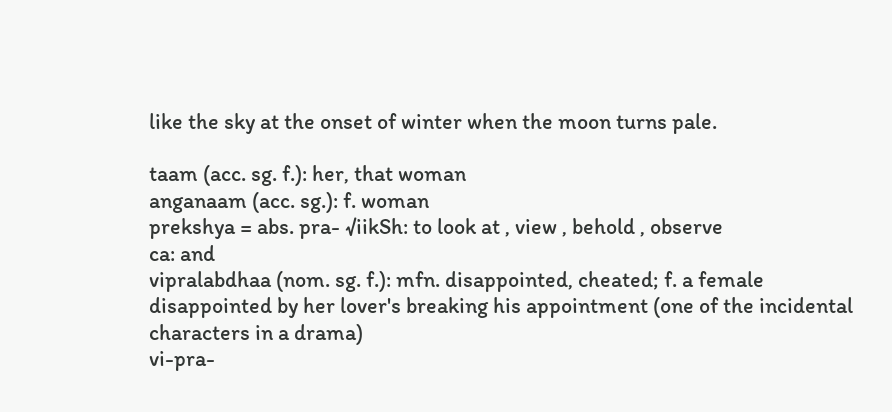like the sky at the onset of winter when the moon turns pale.

taam (acc. sg. f.): her, that woman
anganaam (acc. sg.): f. woman
prekshya = abs. pra- √iikSh: to look at , view , behold , observe
ca: and
vipralabdhaa (nom. sg. f.): mfn. disappointed, cheated; f. a female disappointed by her lover's breaking his appointment (one of the incidental characters in a drama)
vi-pra-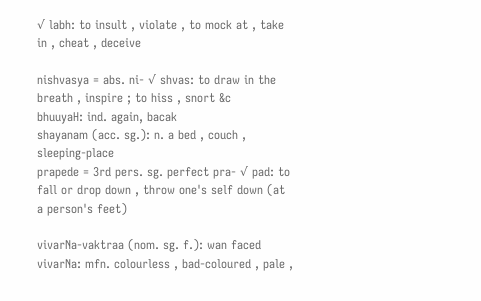√ labh: to insult , violate , to mock at , take in , cheat , deceive

nishvasya = abs. ni- √ shvas: to draw in the breath , inspire ; to hiss , snort &c
bhuuyaH: ind. again, bacak
shayanam (acc. sg.): n. a bed , couch , sleeping-place
prapede = 3rd pers. sg. perfect pra- √ pad: to fall or drop down , throw one's self down (at a person's feet)

vivarNa-vaktraa (nom. sg. f.): wan faced
vivarNa: mfn. colourless , bad-coloured , pale ,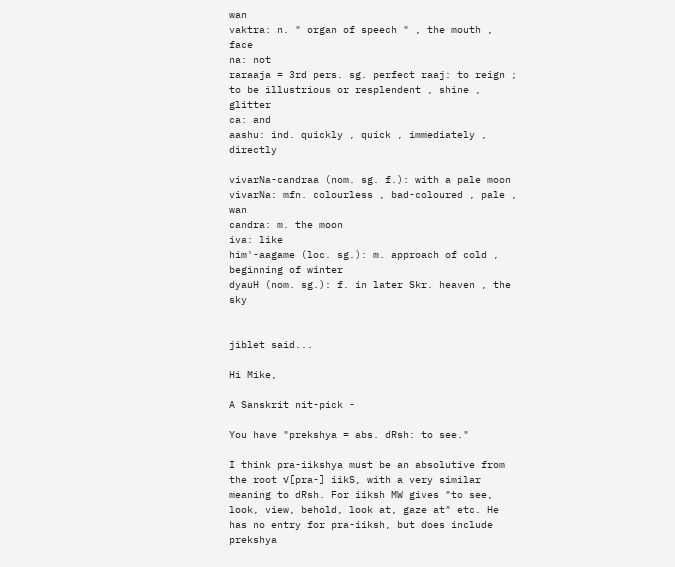wan
vaktra: n. " organ of speech " , the mouth , face
na: not
raraaja = 3rd pers. sg. perfect raaj: to reign ; to be illustrious or resplendent , shine , glitter
ca: and
aashu: ind. quickly , quick , immediately , directly

vivarNa-candraa (nom. sg. f.): with a pale moon
vivarNa: mfn. colourless , bad-coloured , pale , wan
candra: m. the moon
iva: like
him'-aagame (loc. sg.): m. approach of cold , beginning of winter
dyauH (nom. sg.): f. in later Skr. heaven , the sky


jiblet said...

Hi Mike,

A Sanskrit nit-pick -

You have "prekshya = abs. dRsh: to see."

I think pra-iikshya must be an absolutive from the root √[pra-] iikS, with a very similar meaning to dRsh. For iiksh MW gives "to see, look, view, behold, look at, gaze at" etc. He has no entry for pra-iiksh, but does include prekshya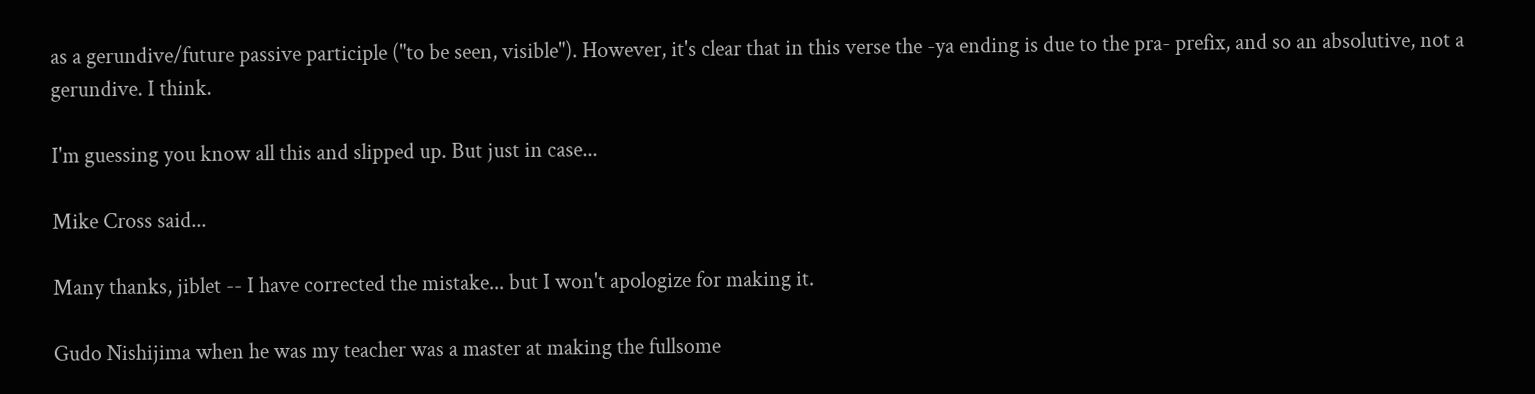as a gerundive/future passive participle ("to be seen, visible"). However, it's clear that in this verse the -ya ending is due to the pra- prefix, and so an absolutive, not a gerundive. I think.

I'm guessing you know all this and slipped up. But just in case...

Mike Cross said...

Many thanks, jiblet -- I have corrected the mistake... but I won't apologize for making it.

Gudo Nishijima when he was my teacher was a master at making the fullsome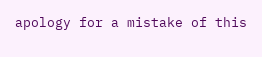apology for a mistake of this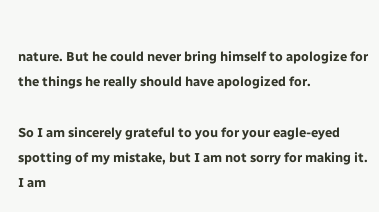nature. But he could never bring himself to apologize for the things he really should have apologized for.

So I am sincerely grateful to you for your eagle-eyed spotting of my mistake, but I am not sorry for making it. I am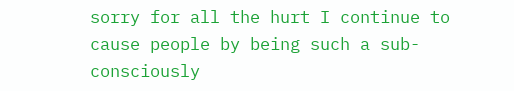sorry for all the hurt I continue to cause people by being such a sub-consciously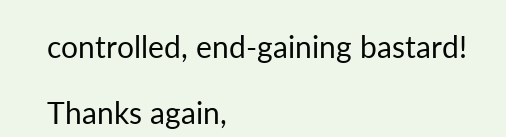controlled, end-gaining bastard!

Thanks again,